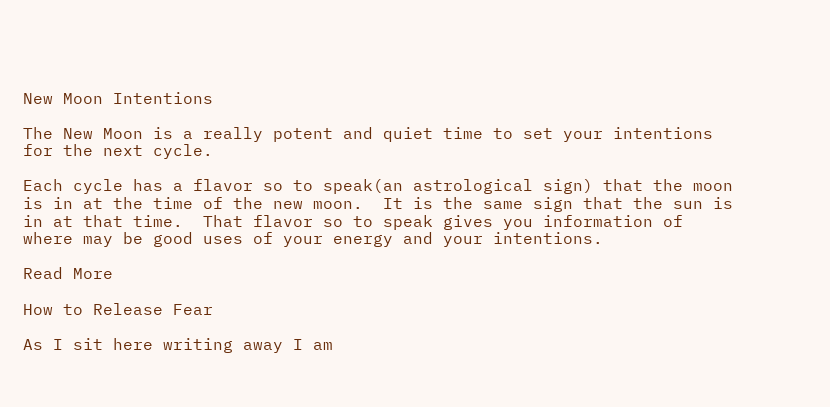New Moon Intentions

The New Moon is a really potent and quiet time to set your intentions for the next cycle.

Each cycle has a flavor so to speak(an astrological sign) that the moon is in at the time of the new moon.  It is the same sign that the sun is in at that time.  That flavor so to speak gives you information of where may be good uses of your energy and your intentions.

Read More

How to Release Fear

As I sit here writing away I am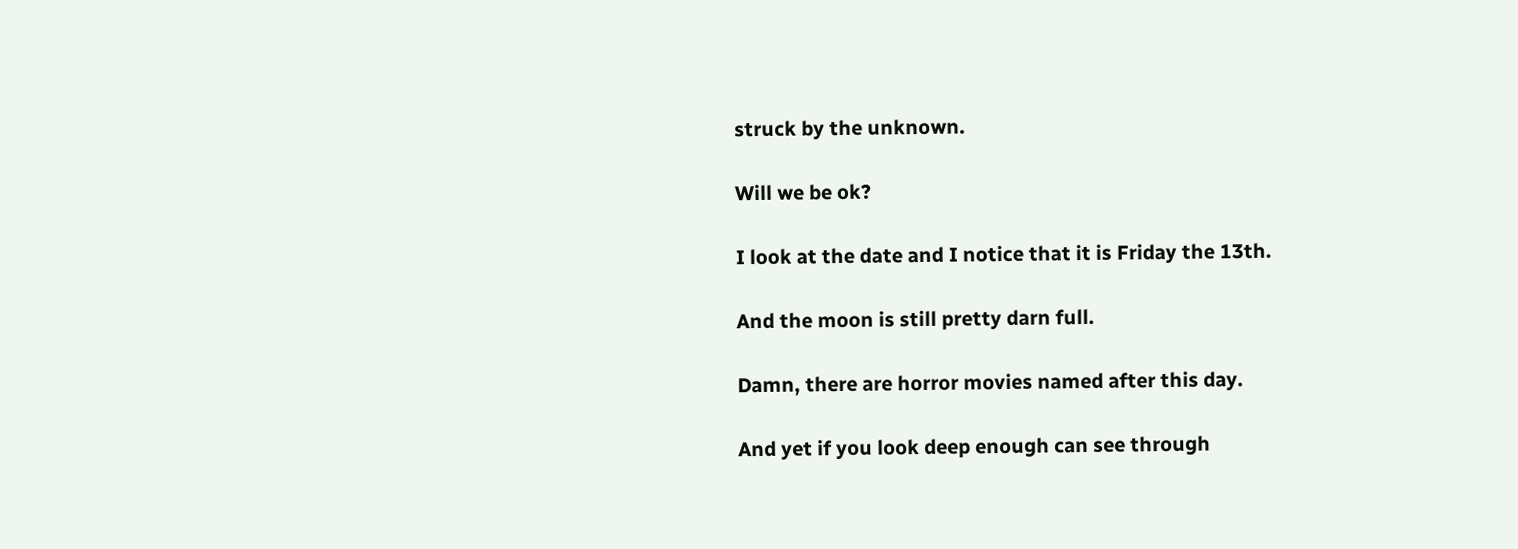struck by the unknown.

Will we be ok?

I look at the date and I notice that it is Friday the 13th.

And the moon is still pretty darn full.

Damn, there are horror movies named after this day.

And yet if you look deep enough can see through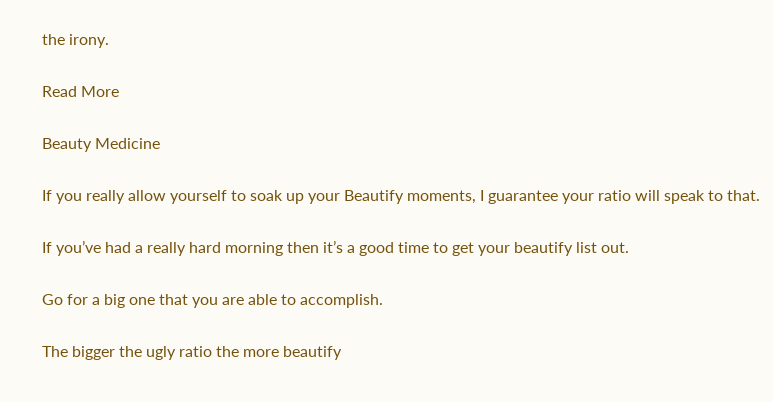the irony.

Read More

Beauty Medicine

If you really allow yourself to soak up your Beautify moments, I guarantee your ratio will speak to that.

If you’ve had a really hard morning then it’s a good time to get your beautify list out.

Go for a big one that you are able to accomplish.

The bigger the ugly ratio the more beautify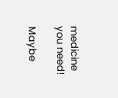medicine you need!

Maybe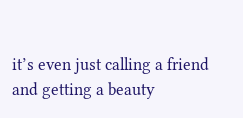it’s even just calling a friend and getting a beauty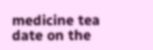medicine tea date on the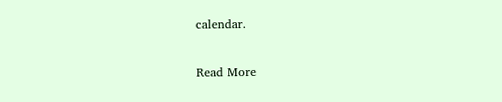calendar.

Read More